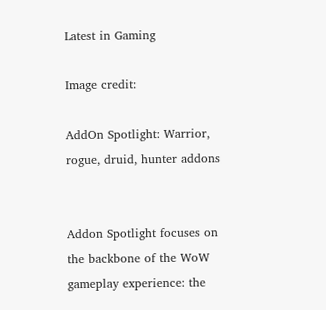Latest in Gaming

Image credit:

AddOn Spotlight: Warrior, rogue, druid, hunter addons


Addon Spotlight focuses on the backbone of the WoW gameplay experience: the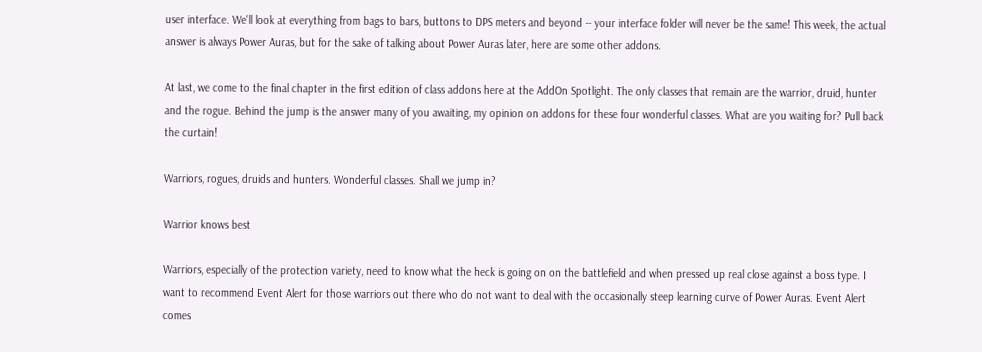user interface. We'll look at everything from bags to bars, buttons to DPS meters and beyond -- your interface folder will never be the same! This week, the actual answer is always Power Auras, but for the sake of talking about Power Auras later, here are some other addons.

At last, we come to the final chapter in the first edition of class addons here at the AddOn Spotlight. The only classes that remain are the warrior, druid, hunter and the rogue. Behind the jump is the answer many of you awaiting, my opinion on addons for these four wonderful classes. What are you waiting for? Pull back the curtain!

Warriors, rogues, druids and hunters. Wonderful classes. Shall we jump in?

Warrior knows best

Warriors, especially of the protection variety, need to know what the heck is going on on the battlefield and when pressed up real close against a boss type. I want to recommend Event Alert for those warriors out there who do not want to deal with the occasionally steep learning curve of Power Auras. Event Alert comes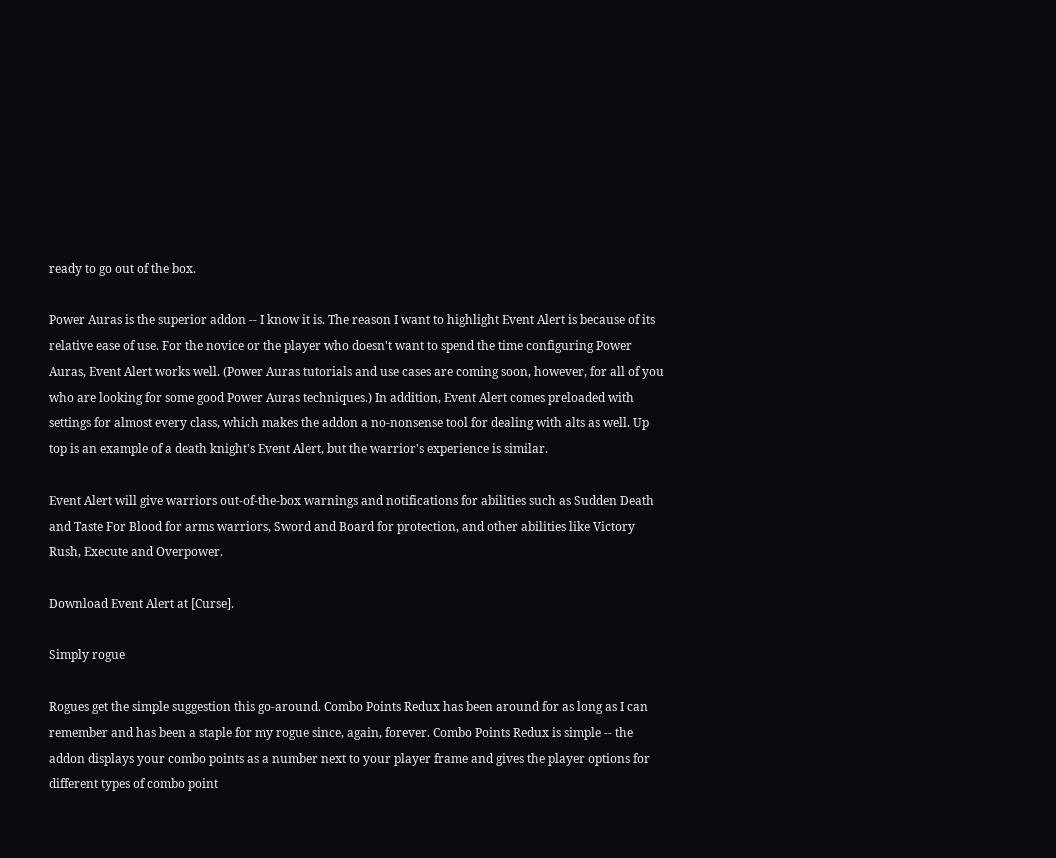ready to go out of the box.

Power Auras is the superior addon -- I know it is. The reason I want to highlight Event Alert is because of its relative ease of use. For the novice or the player who doesn't want to spend the time configuring Power Auras, Event Alert works well. (Power Auras tutorials and use cases are coming soon, however, for all of you who are looking for some good Power Auras techniques.) In addition, Event Alert comes preloaded with settings for almost every class, which makes the addon a no-nonsense tool for dealing with alts as well. Up top is an example of a death knight's Event Alert, but the warrior's experience is similar.

Event Alert will give warriors out-of-the-box warnings and notifications for abilities such as Sudden Death and Taste For Blood for arms warriors, Sword and Board for protection, and other abilities like Victory Rush, Execute and Overpower.

Download Event Alert at [Curse].

Simply rogue

Rogues get the simple suggestion this go-around. Combo Points Redux has been around for as long as I can remember and has been a staple for my rogue since, again, forever. Combo Points Redux is simple -- the addon displays your combo points as a number next to your player frame and gives the player options for different types of combo point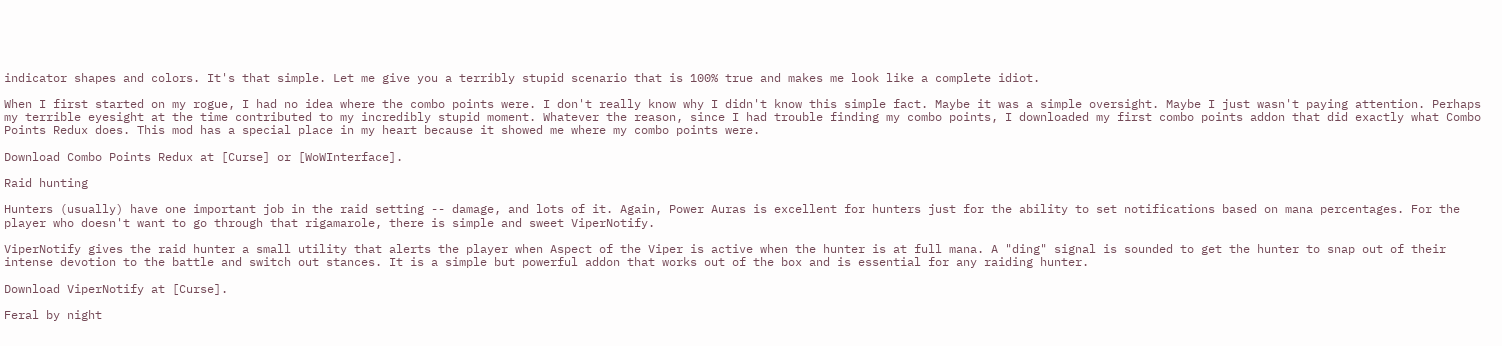indicator shapes and colors. It's that simple. Let me give you a terribly stupid scenario that is 100% true and makes me look like a complete idiot.

When I first started on my rogue, I had no idea where the combo points were. I don't really know why I didn't know this simple fact. Maybe it was a simple oversight. Maybe I just wasn't paying attention. Perhaps my terrible eyesight at the time contributed to my incredibly stupid moment. Whatever the reason, since I had trouble finding my combo points, I downloaded my first combo points addon that did exactly what Combo Points Redux does. This mod has a special place in my heart because it showed me where my combo points were.

Download Combo Points Redux at [Curse] or [WoWInterface].

Raid hunting

Hunters (usually) have one important job in the raid setting -- damage, and lots of it. Again, Power Auras is excellent for hunters just for the ability to set notifications based on mana percentages. For the player who doesn't want to go through that rigamarole, there is simple and sweet ViperNotify.

ViperNotify gives the raid hunter a small utility that alerts the player when Aspect of the Viper is active when the hunter is at full mana. A "ding" signal is sounded to get the hunter to snap out of their intense devotion to the battle and switch out stances. It is a simple but powerful addon that works out of the box and is essential for any raiding hunter.

Download ViperNotify at [Curse].

Feral by night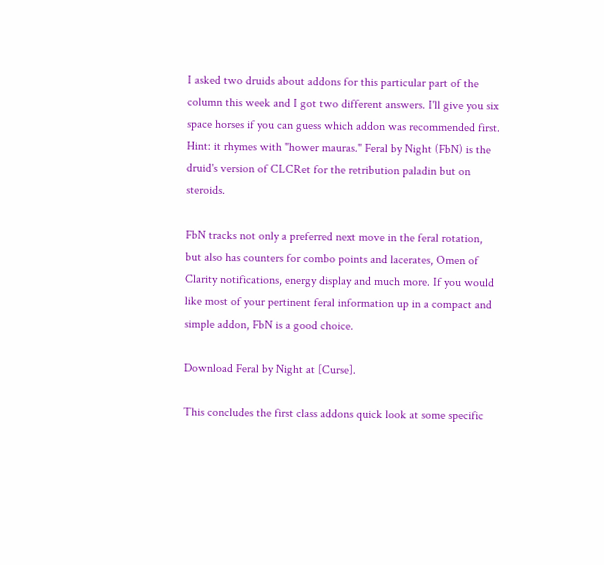I asked two druids about addons for this particular part of the column this week and I got two different answers. I'll give you six space horses if you can guess which addon was recommended first. Hint: it rhymes with "hower mauras." Feral by Night (FbN) is the druid's version of CLCRet for the retribution paladin but on steroids.

FbN tracks not only a preferred next move in the feral rotation, but also has counters for combo points and lacerates, Omen of Clarity notifications, energy display and much more. If you would like most of your pertinent feral information up in a compact and simple addon, FbN is a good choice.

Download Feral by Night at [Curse].

This concludes the first class addons quick look at some specific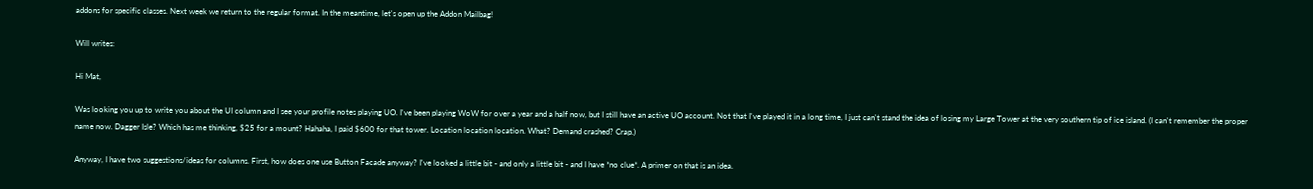addons for specific classes. Next week we return to the regular format. In the meantime, let's open up the Addon Mailbag!

Will writes:

Hi Mat,

Was looking you up to write you about the UI column and I see your profile notes playing UO. I've been playing WoW for over a year and a half now, but I still have an active UO account. Not that I've played it in a long time, I just can't stand the idea of losing my Large Tower at the very southern tip of ice island. (I can't remember the proper name now. Dagger Isle? Which has me thinking, $25 for a mount? Hahaha, I paid $600 for that tower. Location location location. What? Demand crashed? Crap.)

Anyway, I have two suggestions/ideas for columns. First, how does one use Button Facade anyway? I've looked a little bit - and only a little bit - and I have *no clue*. A primer on that is an idea.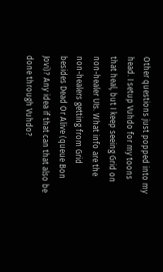Other questions just popped into my head. I setup Vuhdo for my toons that heal, but I keep seeing Grid on non-healer UIs. What info are the non-healers getting from Grid besides Dead Or Alive (queue Bon Jovi)? Any idea if that can that also be done through Vuhdo?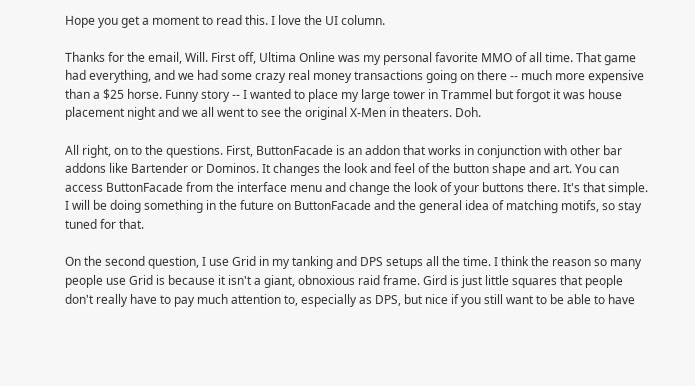Hope you get a moment to read this. I love the UI column.

Thanks for the email, Will. First off, Ultima Online was my personal favorite MMO of all time. That game had everything, and we had some crazy real money transactions going on there -- much more expensive than a $25 horse. Funny story -- I wanted to place my large tower in Trammel but forgot it was house placement night and we all went to see the original X-Men in theaters. Doh.

All right, on to the questions. First, ButtonFacade is an addon that works in conjunction with other bar addons like Bartender or Dominos. It changes the look and feel of the button shape and art. You can access ButtonFacade from the interface menu and change the look of your buttons there. It's that simple. I will be doing something in the future on ButtonFacade and the general idea of matching motifs, so stay tuned for that.

On the second question, I use Grid in my tanking and DPS setups all the time. I think the reason so many people use Grid is because it isn't a giant, obnoxious raid frame. Gird is just little squares that people don't really have to pay much attention to, especially as DPS, but nice if you still want to be able to have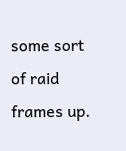some sort of raid frames up.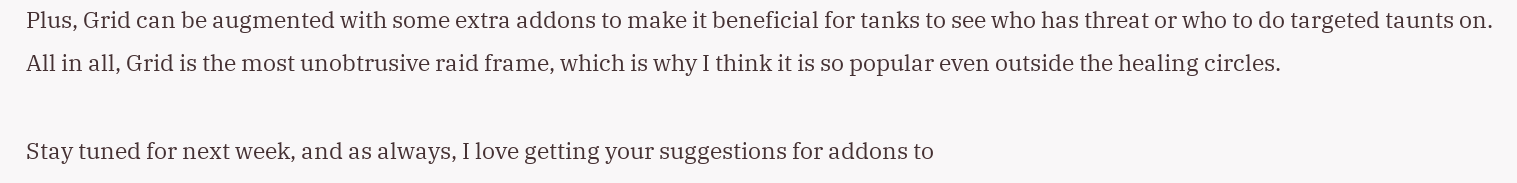Plus, Grid can be augmented with some extra addons to make it beneficial for tanks to see who has threat or who to do targeted taunts on. All in all, Grid is the most unobtrusive raid frame, which is why I think it is so popular even outside the healing circles.

Stay tuned for next week, and as always, I love getting your suggestions for addons to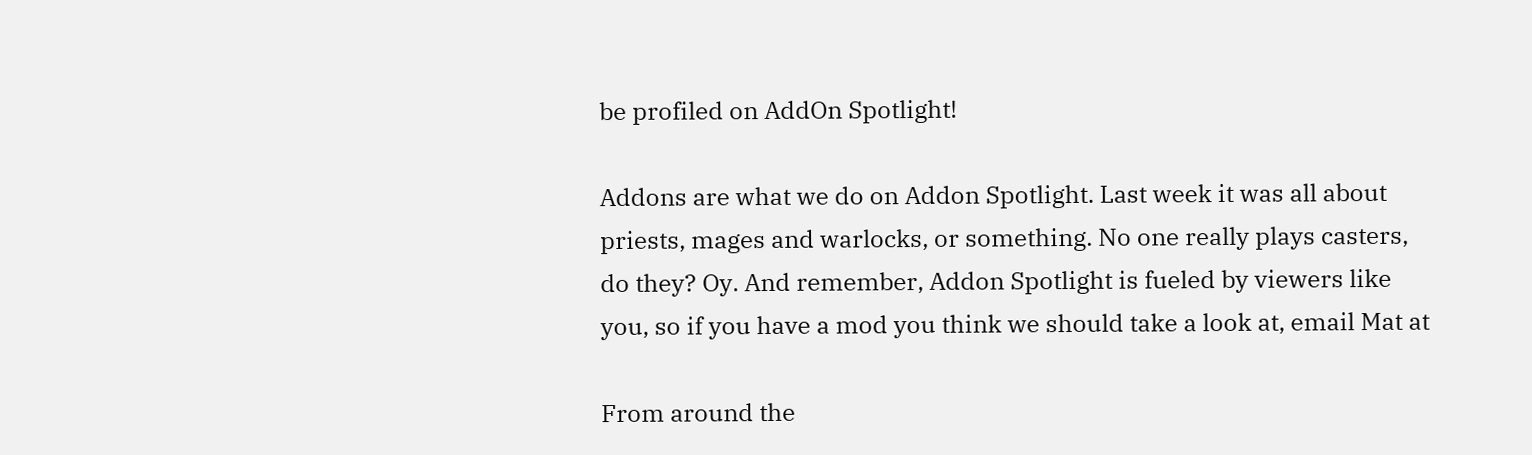be profiled on AddOn Spotlight!

Addons are what we do on Addon Spotlight. Last week it was all about priests, mages and warlocks, or something. No one really plays casters, do they? Oy. And remember, Addon Spotlight is fueled by viewers like you, so if you have a mod you think we should take a look at, email Mat at

From around the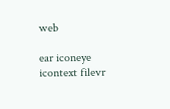web

ear iconeye icontext filevr